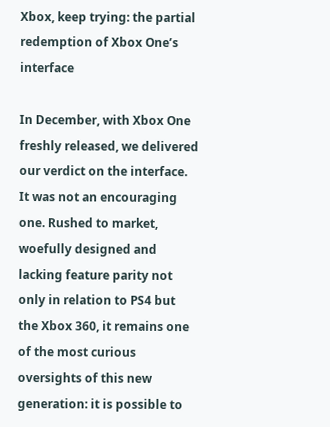Xbox, keep trying: the partial redemption of Xbox One’s interface

In December, with Xbox One freshly released, we delivered our verdict on the interface. It was not an encouraging one. Rushed to market, woefully designed and lacking feature parity not only in relation to PS4 but the Xbox 360, it remains one of the most curious oversights of this new generation: it is possible to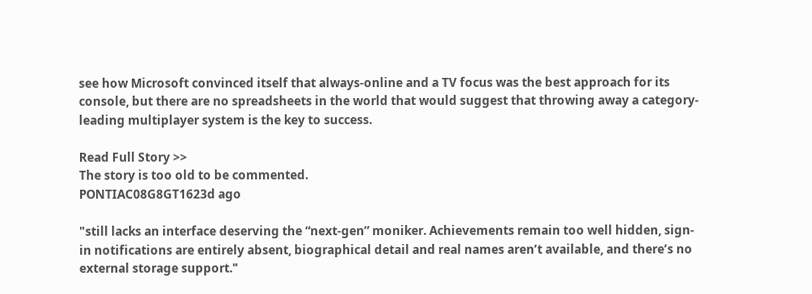see how Microsoft convinced itself that always-online and a TV focus was the best approach for its console, but there are no spreadsheets in the world that would suggest that throwing away a category-leading multiplayer system is the key to success.

Read Full Story >>
The story is too old to be commented.
PONTIAC08G8GT1623d ago

"still lacks an interface deserving the “next-gen” moniker. Achievements remain too well hidden, sign-in notifications are entirely absent, biographical detail and real names aren’t available, and there’s no external storage support."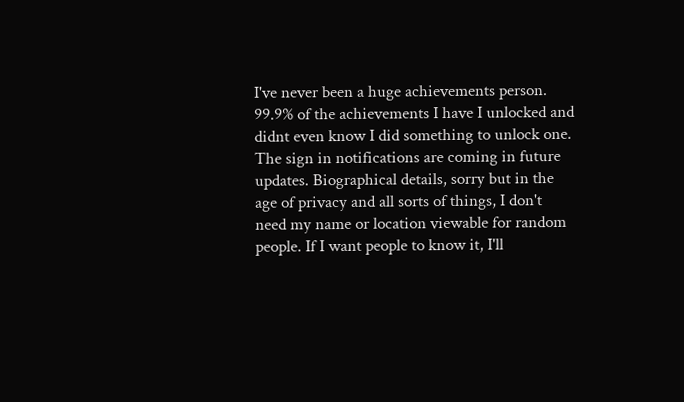I've never been a huge achievements person. 99.9% of the achievements I have I unlocked and didnt even know I did something to unlock one. The sign in notifications are coming in future updates. Biographical details, sorry but in the age of privacy and all sorts of things, I don't need my name or location viewable for random people. If I want people to know it, I'll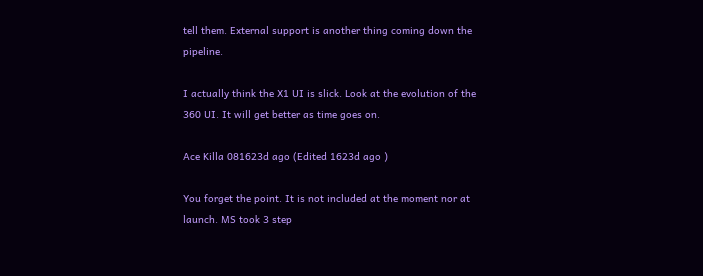tell them. External support is another thing coming down the pipeline.

I actually think the X1 UI is slick. Look at the evolution of the 360 UI. It will get better as time goes on.

Ace Killa 081623d ago (Edited 1623d ago )

You forget the point. It is not included at the moment nor at launch. MS took 3 step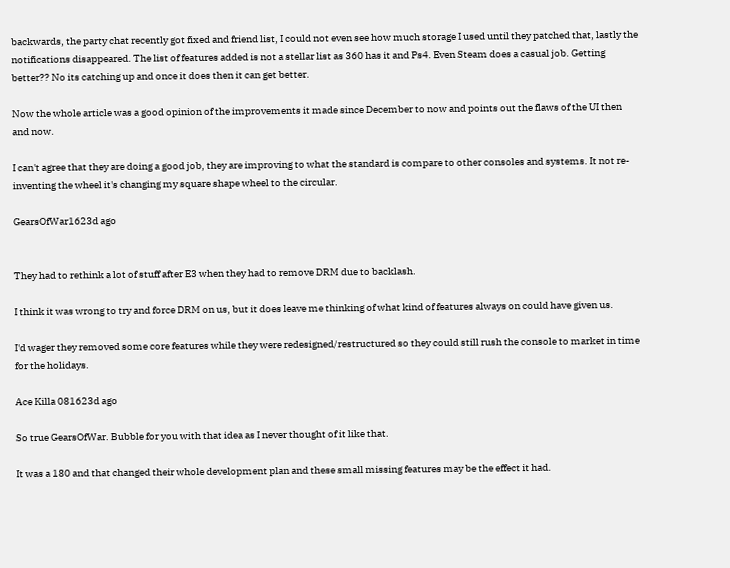backwards, the party chat recently got fixed and friend list, I could not even see how much storage I used until they patched that, lastly the notifications disappeared. The list of features added is not a stellar list as 360 has it and Ps4. Even Steam does a casual job. Getting better?? No its catching up and once it does then it can get better.

Now the whole article was a good opinion of the improvements it made since December to now and points out the flaws of the UI then and now.

I can't agree that they are doing a good job, they are improving to what the standard is compare to other consoles and systems. It not re-inventing the wheel it's changing my square shape wheel to the circular.

GearsOfWar1623d ago


They had to rethink a lot of stuff after E3 when they had to remove DRM due to backlash.

I think it was wrong to try and force DRM on us, but it does leave me thinking of what kind of features always on could have given us.

I'd wager they removed some core features while they were redesigned/restructured so they could still rush the console to market in time for the holidays.

Ace Killa 081623d ago

So true GearsOfWar. Bubble for you with that idea as I never thought of it like that.

It was a 180 and that changed their whole development plan and these small missing features may be the effect it had.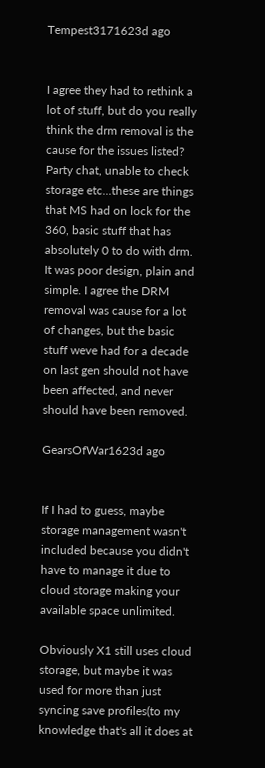Tempest3171623d ago


I agree they had to rethink a lot of stuff, but do you really think the drm removal is the cause for the issues listed? Party chat, unable to check storage etc...these are things that MS had on lock for the 360, basic stuff that has absolutely 0 to do with drm. It was poor design, plain and simple. I agree the DRM removal was cause for a lot of changes, but the basic stuff weve had for a decade on last gen should not have been affected, and never should have been removed.

GearsOfWar1623d ago


If I had to guess, maybe storage management wasn't included because you didn't have to manage it due to cloud storage making your available space unlimited.

Obviously X1 still uses cloud storage, but maybe it was used for more than just syncing save profiles(to my knowledge that's all it does at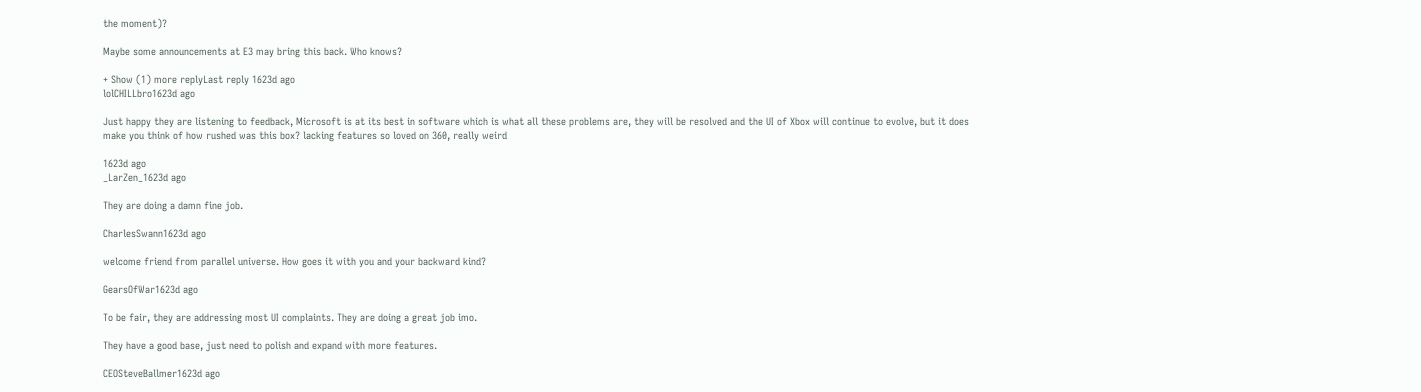the moment)?

Maybe some announcements at E3 may bring this back. Who knows?

+ Show (1) more replyLast reply 1623d ago
lolCHILLbro1623d ago

Just happy they are listening to feedback, Microsoft is at its best in software which is what all these problems are, they will be resolved and the UI of Xbox will continue to evolve, but it does make you think of how rushed was this box? lacking features so loved on 360, really weird

1623d ago
_LarZen_1623d ago

They are doing a damn fine job.

CharlesSwann1623d ago

welcome friend from parallel universe. How goes it with you and your backward kind?

GearsOfWar1623d ago

To be fair, they are addressing most UI complaints. They are doing a great job imo.

They have a good base, just need to polish and expand with more features.

CEOSteveBallmer1623d ago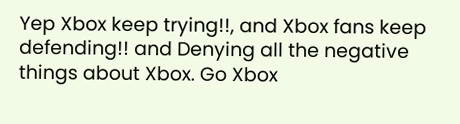Yep Xbox keep trying!!, and Xbox fans keep defending!! and Denying all the negative things about Xbox. Go Xbox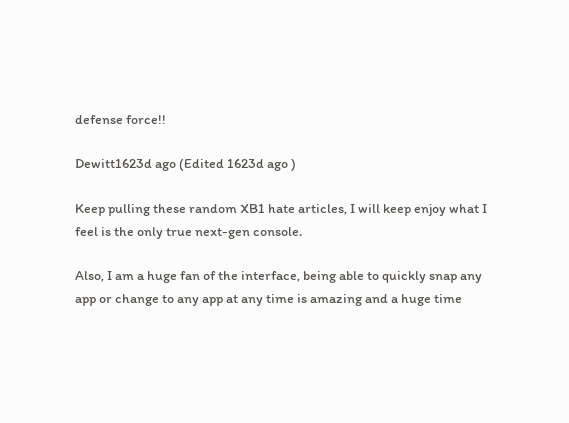defense force!!

Dewitt1623d ago (Edited 1623d ago )

Keep pulling these random XB1 hate articles, I will keep enjoy what I feel is the only true next-gen console.

Also, I am a huge fan of the interface, being able to quickly snap any app or change to any app at any time is amazing and a huge time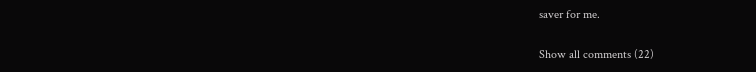saver for me.

Show all comments (22)